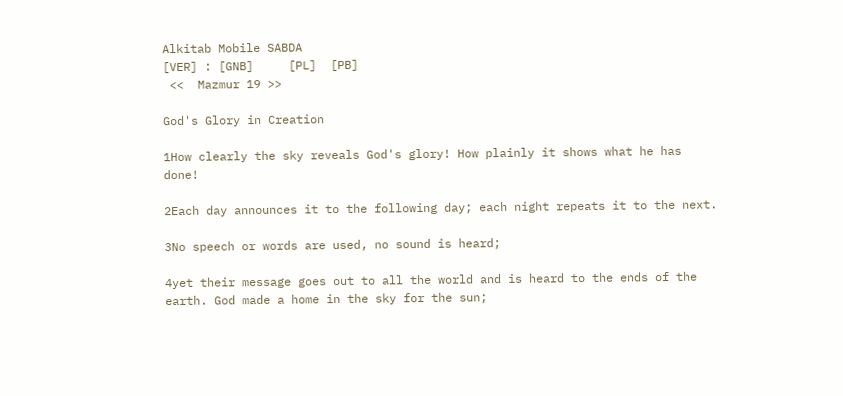Alkitab Mobile SABDA
[VER] : [GNB]     [PL]  [PB]
 <<  Mazmur 19 >>

God's Glory in Creation

1How clearly the sky reveals God's glory! How plainly it shows what he has done!

2Each day announces it to the following day; each night repeats it to the next.

3No speech or words are used, no sound is heard;

4yet their message goes out to all the world and is heard to the ends of the earth. God made a home in the sky for the sun;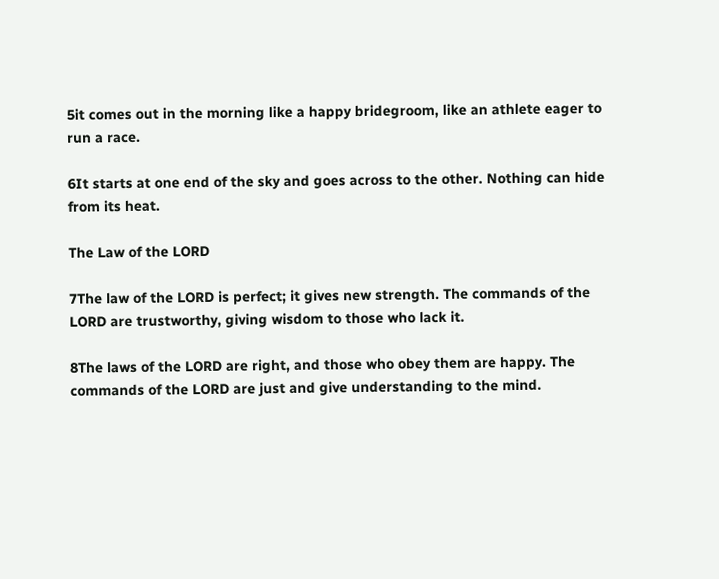5it comes out in the morning like a happy bridegroom, like an athlete eager to run a race.

6It starts at one end of the sky and goes across to the other. Nothing can hide from its heat.

The Law of the LORD

7The law of the LORD is perfect; it gives new strength. The commands of the LORD are trustworthy, giving wisdom to those who lack it.

8The laws of the LORD are right, and those who obey them are happy. The commands of the LORD are just and give understanding to the mind.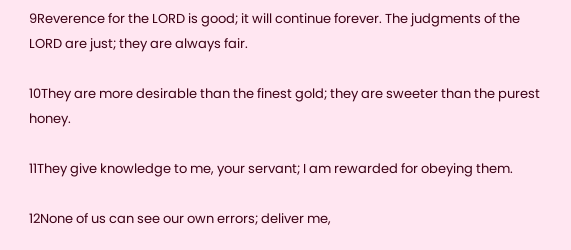9Reverence for the LORD is good; it will continue forever. The judgments of the LORD are just; they are always fair.

10They are more desirable than the finest gold; they are sweeter than the purest honey.

11They give knowledge to me, your servant; I am rewarded for obeying them.

12None of us can see our own errors; deliver me,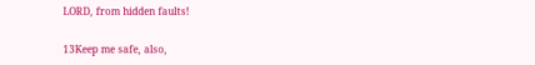LORD, from hidden faults!

13Keep me safe, also,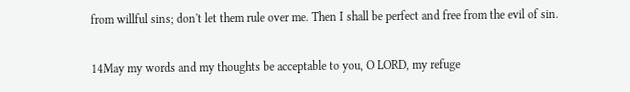from willful sins; don't let them rule over me. Then I shall be perfect and free from the evil of sin.

14May my words and my thoughts be acceptable to you, O LORD, my refuge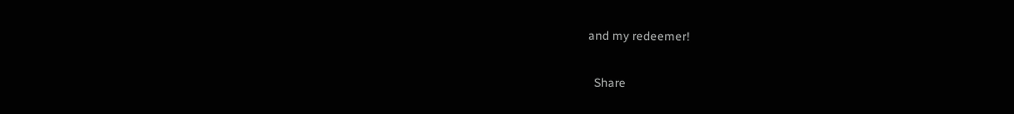and my redeemer!

  Share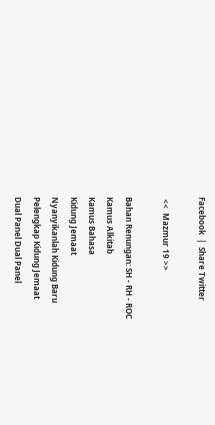Facebook  |  Share Twitter

 <<  Mazmur 19 >>

Bahan Renungan: SH - RH - ROC
Kamus Alkitab
Kamus Bahasa
Kidung Jemaat
Nyanyikanlah Kidung Baru
Pelengkap Kidung Jemaat
Dual Panel Dual Panel